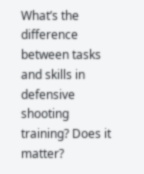What’s the difference between tasks and skills in defensive shooting training? Does it matter?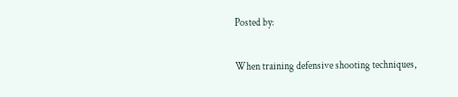Posted by:

When training defensive shooting techniques,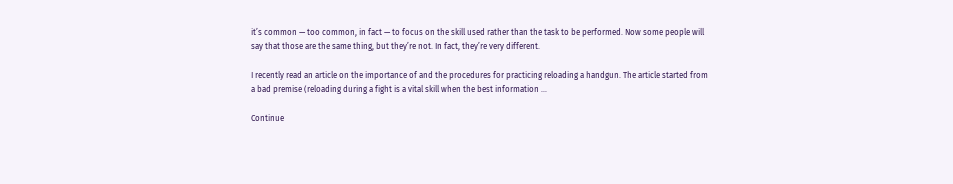it’s common — too common, in fact — to focus on the skill used rather than the task to be performed. Now some people will say that those are the same thing, but they’re not. In fact, they’re very different.

I recently read an article on the importance of and the procedures for practicing reloading a handgun. The article started from a bad premise (reloading during a fight is a vital skill when the best information ...

Continue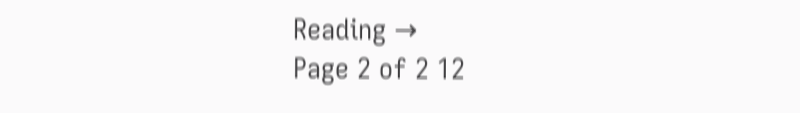Reading →
Page 2 of 2 12